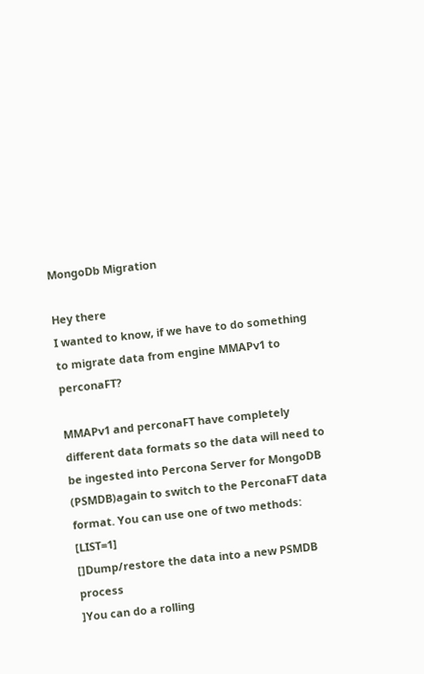MongoDb Migration

Hey there
I wanted to know, if we have to do something to migrate data from engine MMAPv1 to perconaFT?

MMAPv1 and perconaFT have completely different data formats so the data will need to be ingested into Percona Server for MongoDB (PSMDB)again to switch to the PerconaFT data format. You can use one of two methods: [LIST=1]
[]Dump/restore the data into a new PSMDB process
]You can do a rolling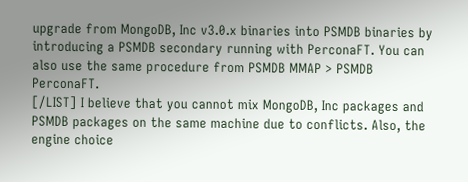upgrade from MongoDB, Inc v3.0.x binaries into PSMDB binaries by introducing a PSMDB secondary running with PerconaFT. You can also use the same procedure from PSMDB MMAP > PSMDB PerconaFT.
[/LIST] I believe that you cannot mix MongoDB, Inc packages and PSMDB packages on the same machine due to conflicts. Also, the engine choice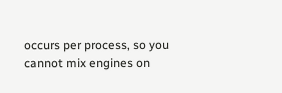occurs per process, so you cannot mix engines on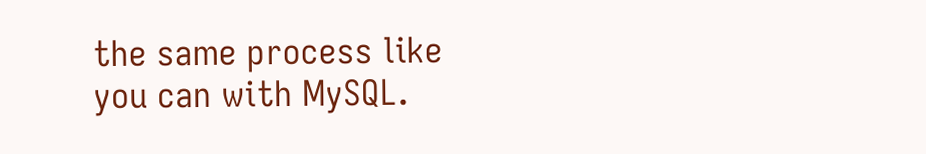the same process like you can with MySQL.